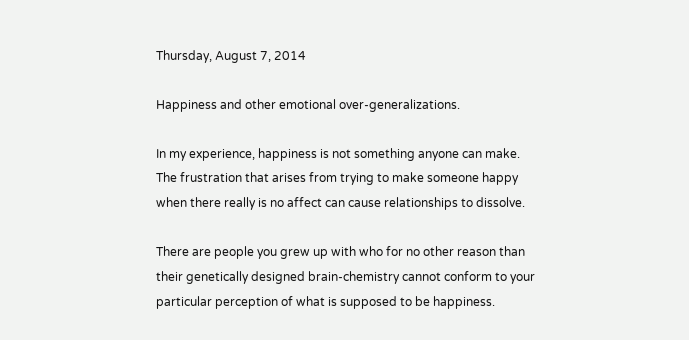Thursday, August 7, 2014

Happiness and other emotional over-generalizations.

In my experience, happiness is not something anyone can make. The frustration that arises from trying to make someone happy when there really is no affect can cause relationships to dissolve.

There are people you grew up with who for no other reason than their genetically designed brain-chemistry cannot conform to your particular perception of what is supposed to be happiness.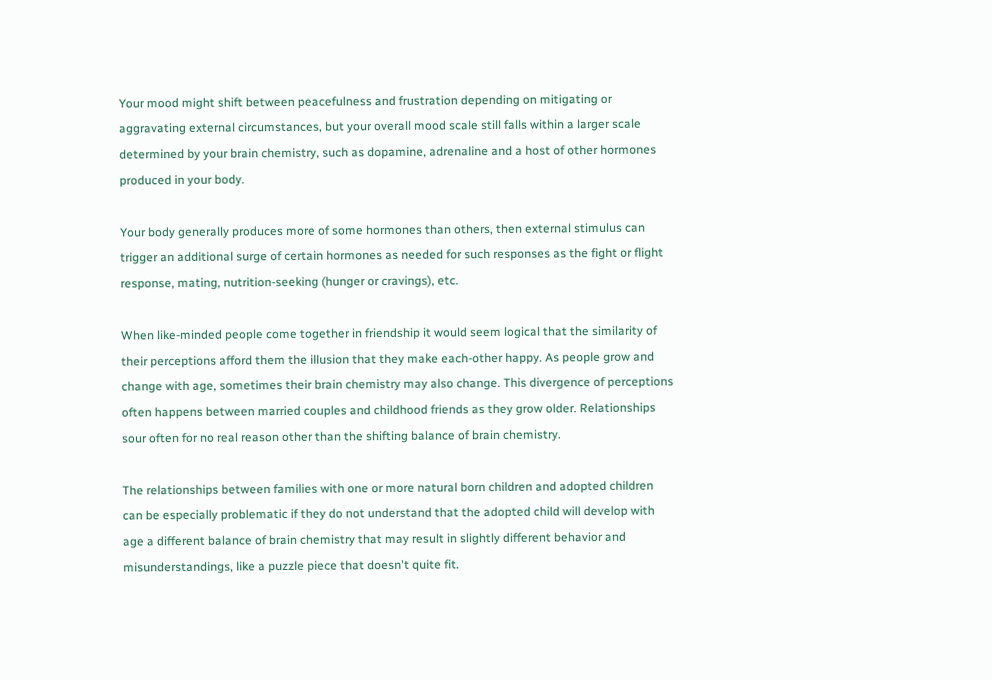Your mood might shift between peacefulness and frustration depending on mitigating or aggravating external circumstances, but your overall mood scale still falls within a larger scale determined by your brain chemistry, such as dopamine, adrenaline and a host of other hormones produced in your body.

Your body generally produces more of some hormones than others, then external stimulus can trigger an additional surge of certain hormones as needed for such responses as the fight or flight response, mating, nutrition-seeking (hunger or cravings), etc.

When like-minded people come together in friendship it would seem logical that the similarity of their perceptions afford them the illusion that they make each-other happy. As people grow and change with age, sometimes their brain chemistry may also change. This divergence of perceptions often happens between married couples and childhood friends as they grow older. Relationships sour often for no real reason other than the shifting balance of brain chemistry.

The relationships between families with one or more natural born children and adopted children can be especially problematic if they do not understand that the adopted child will develop with age a different balance of brain chemistry that may result in slightly different behavior and misunderstandings, like a puzzle piece that doesn't quite fit.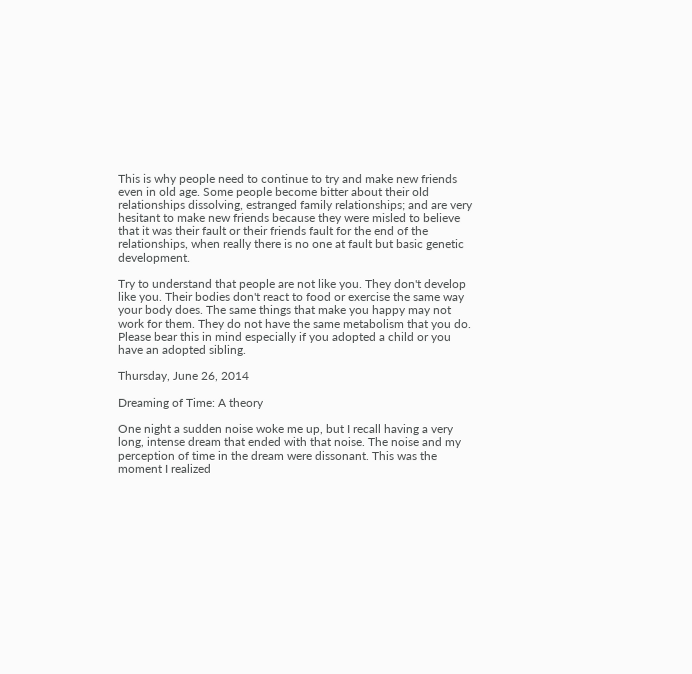This is why people need to continue to try and make new friends even in old age. Some people become bitter about their old relationships dissolving, estranged family relationships; and are very hesitant to make new friends because they were misled to believe that it was their fault or their friends fault for the end of the relationships, when really there is no one at fault but basic genetic development.

Try to understand that people are not like you. They don't develop like you. Their bodies don't react to food or exercise the same way your body does. The same things that make you happy may not work for them. They do not have the same metabolism that you do. Please bear this in mind especially if you adopted a child or you have an adopted sibling.

Thursday, June 26, 2014

Dreaming of Time: A theory

One night a sudden noise woke me up, but I recall having a very long, intense dream that ended with that noise. The noise and my perception of time in the dream were dissonant. This was the moment I realized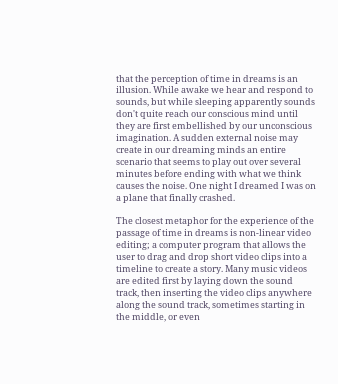that the perception of time in dreams is an illusion. While awake we hear and respond to sounds, but while sleeping apparently sounds don't quite reach our conscious mind until they are first embellished by our unconscious imagination. A sudden external noise may create in our dreaming minds an entire scenario that seems to play out over several minutes before ending with what we think causes the noise. One night I dreamed I was on a plane that finally crashed.

The closest metaphor for the experience of the passage of time in dreams is non-linear video editing; a computer program that allows the user to drag and drop short video clips into a timeline to create a story. Many music videos are edited first by laying down the sound track, then inserting the video clips anywhere along the sound track, sometimes starting in the middle, or even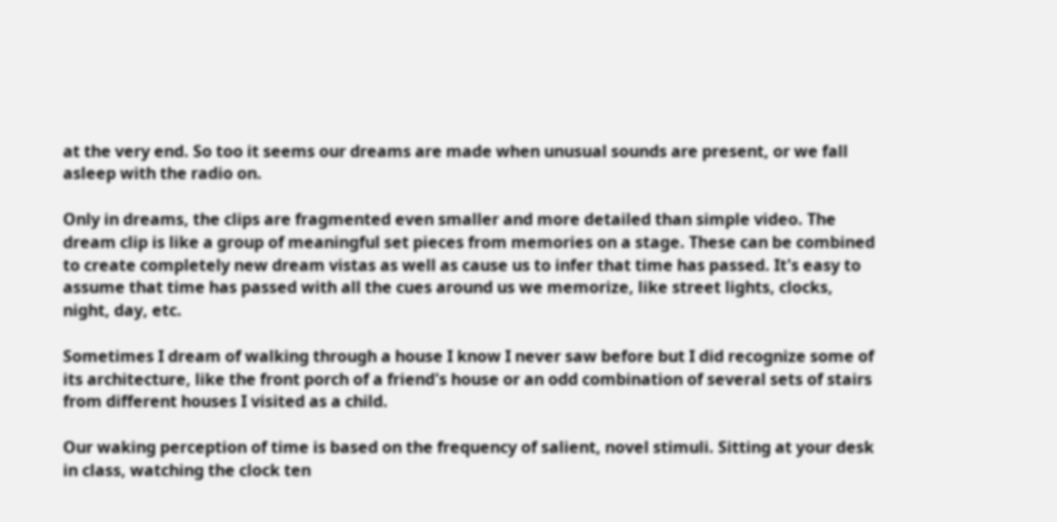at the very end. So too it seems our dreams are made when unusual sounds are present, or we fall asleep with the radio on.

Only in dreams, the clips are fragmented even smaller and more detailed than simple video. The dream clip is like a group of meaningful set pieces from memories on a stage. These can be combined to create completely new dream vistas as well as cause us to infer that time has passed. It's easy to assume that time has passed with all the cues around us we memorize, like street lights, clocks, night, day, etc.

Sometimes I dream of walking through a house I know I never saw before but I did recognize some of its architecture, like the front porch of a friend's house or an odd combination of several sets of stairs from different houses I visited as a child.

Our waking perception of time is based on the frequency of salient, novel stimuli. Sitting at your desk in class, watching the clock ten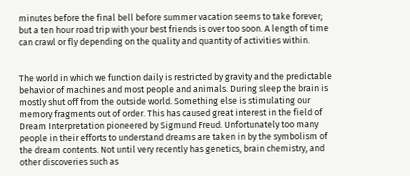minutes before the final bell before summer vacation seems to take forever; but a ten hour road trip with your best friends is over too soon. A length of time can crawl or fly depending on the quality and quantity of activities within.


The world in which we function daily is restricted by gravity and the predictable behavior of machines and most people and animals. During sleep the brain is mostly shut off from the outside world. Something else is stimulating our memory fragments out of order. This has caused great interest in the field of Dream Interpretation pioneered by Sigmund Freud. Unfortunately too many people in their efforts to understand dreams are taken in by the symbolism of the dream contents. Not until very recently has genetics, brain chemistry, and other discoveries such as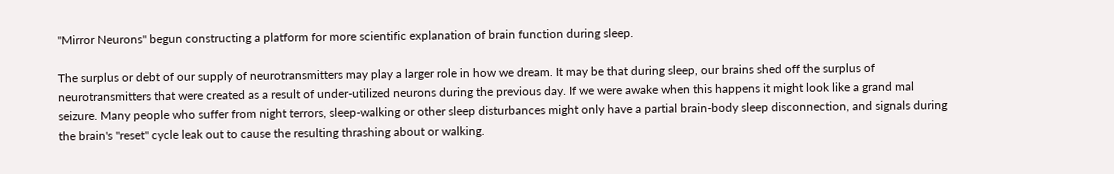"Mirror Neurons" begun constructing a platform for more scientific explanation of brain function during sleep.

The surplus or debt of our supply of neurotransmitters may play a larger role in how we dream. It may be that during sleep, our brains shed off the surplus of neurotransmitters that were created as a result of under-utilized neurons during the previous day. If we were awake when this happens it might look like a grand mal seizure. Many people who suffer from night terrors, sleep-walking or other sleep disturbances might only have a partial brain-body sleep disconnection, and signals during the brain's "reset" cycle leak out to cause the resulting thrashing about or walking.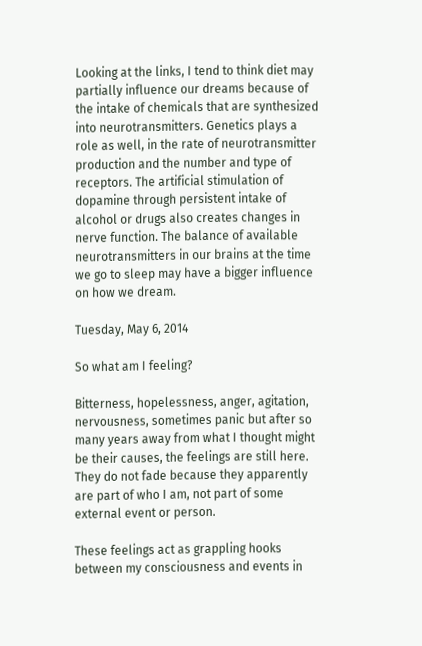Looking at the links, I tend to think diet may partially influence our dreams because of the intake of chemicals that are synthesized into neurotransmitters. Genetics plays a role as well, in the rate of neurotransmitter production and the number and type of receptors. The artificial stimulation of dopamine through persistent intake of alcohol or drugs also creates changes in nerve function. The balance of available neurotransmitters in our brains at the time we go to sleep may have a bigger influence on how we dream.

Tuesday, May 6, 2014

So what am I feeling?

Bitterness, hopelessness, anger, agitation, nervousness, sometimes panic but after so many years away from what I thought might be their causes, the feelings are still here. They do not fade because they apparently are part of who I am, not part of some external event or person.

These feelings act as grappling hooks between my consciousness and events in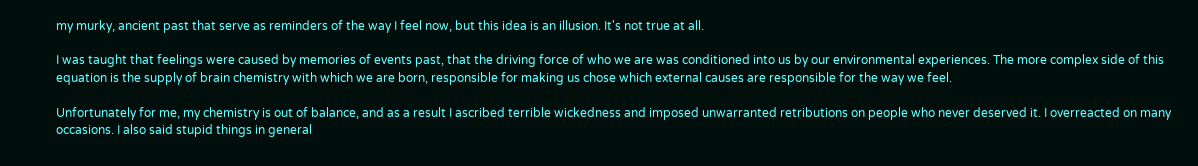my murky, ancient past that serve as reminders of the way I feel now, but this idea is an illusion. It's not true at all.

I was taught that feelings were caused by memories of events past, that the driving force of who we are was conditioned into us by our environmental experiences. The more complex side of this equation is the supply of brain chemistry with which we are born, responsible for making us chose which external causes are responsible for the way we feel.

Unfortunately for me, my chemistry is out of balance, and as a result I ascribed terrible wickedness and imposed unwarranted retributions on people who never deserved it. I overreacted on many occasions. I also said stupid things in general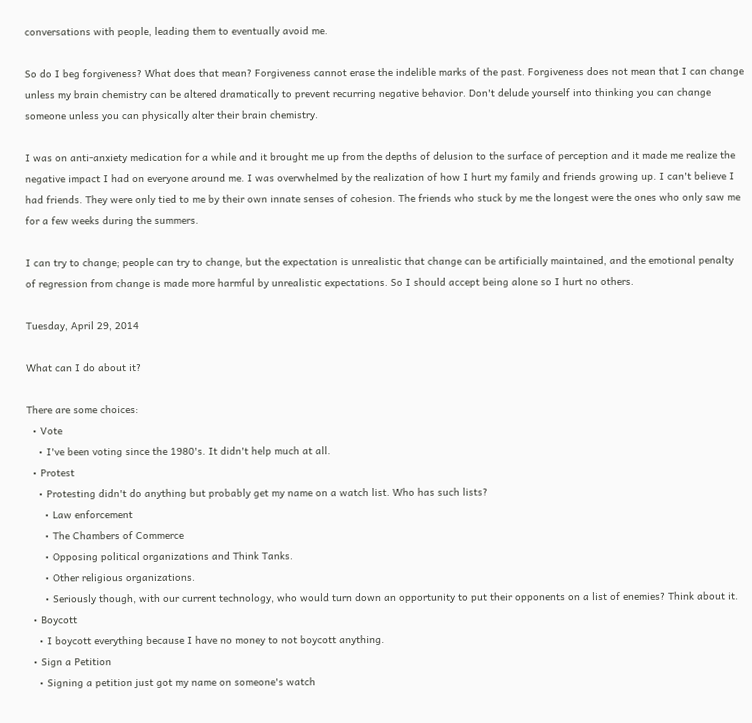conversations with people, leading them to eventually avoid me.

So do I beg forgiveness? What does that mean? Forgiveness cannot erase the indelible marks of the past. Forgiveness does not mean that I can change unless my brain chemistry can be altered dramatically to prevent recurring negative behavior. Don't delude yourself into thinking you can change someone unless you can physically alter their brain chemistry.

I was on anti-anxiety medication for a while and it brought me up from the depths of delusion to the surface of perception and it made me realize the negative impact I had on everyone around me. I was overwhelmed by the realization of how I hurt my family and friends growing up. I can't believe I had friends. They were only tied to me by their own innate senses of cohesion. The friends who stuck by me the longest were the ones who only saw me for a few weeks during the summers.

I can try to change; people can try to change, but the expectation is unrealistic that change can be artificially maintained, and the emotional penalty of regression from change is made more harmful by unrealistic expectations. So I should accept being alone so I hurt no others.

Tuesday, April 29, 2014

What can I do about it?

There are some choices:
  • Vote
    • I've been voting since the 1980's. It didn't help much at all.
  • Protest
    • Protesting didn't do anything but probably get my name on a watch list. Who has such lists?
      • Law enforcement
      • The Chambers of Commerce
      • Opposing political organizations and Think Tanks.
      • Other religious organizations.
      • Seriously though, with our current technology, who would turn down an opportunity to put their opponents on a list of enemies? Think about it.
  • Boycott
    • I boycott everything because I have no money to not boycott anything.
  • Sign a Petition
    • Signing a petition just got my name on someone's watch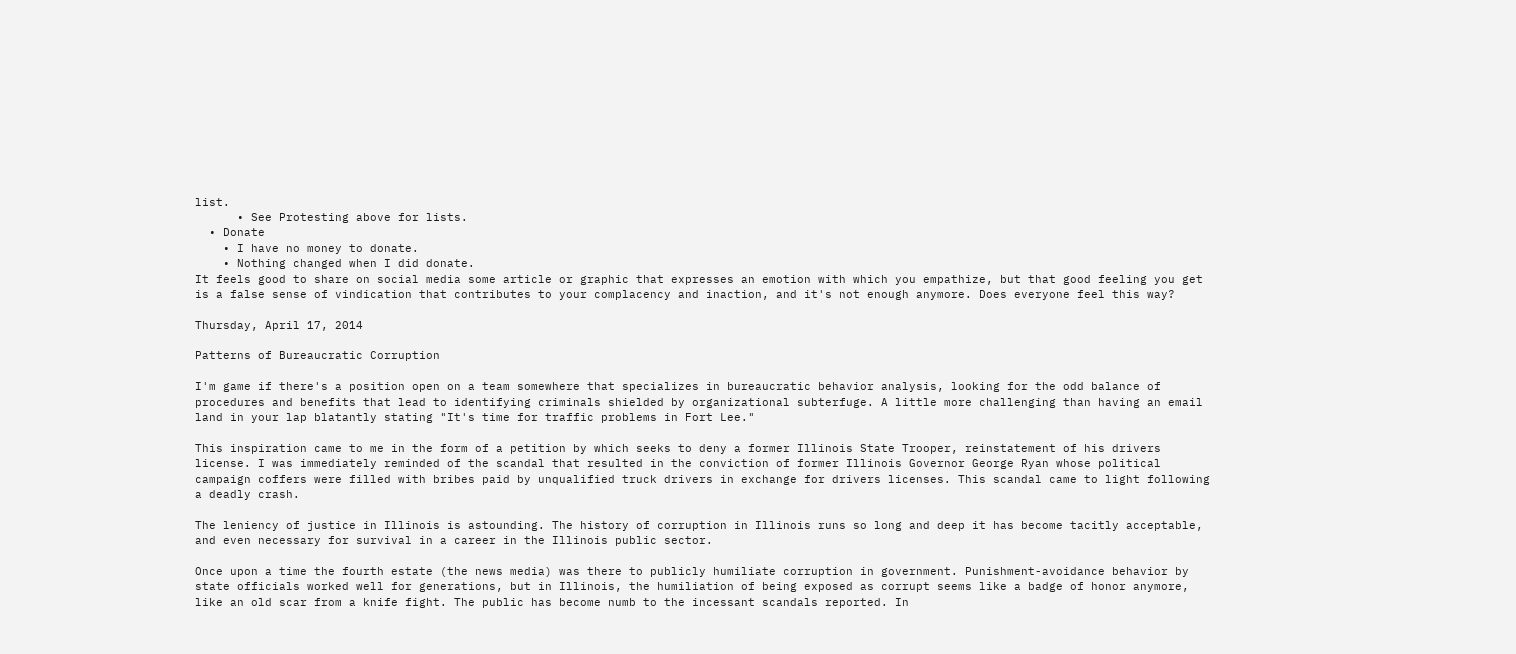list.
      • See Protesting above for lists.
  • Donate
    • I have no money to donate.
    • Nothing changed when I did donate.
It feels good to share on social media some article or graphic that expresses an emotion with which you empathize, but that good feeling you get is a false sense of vindication that contributes to your complacency and inaction, and it's not enough anymore. Does everyone feel this way?

Thursday, April 17, 2014

Patterns of Bureaucratic Corruption

I'm game if there's a position open on a team somewhere that specializes in bureaucratic behavior analysis, looking for the odd balance of procedures and benefits that lead to identifying criminals shielded by organizational subterfuge. A little more challenging than having an email land in your lap blatantly stating "It's time for traffic problems in Fort Lee."

This inspiration came to me in the form of a petition by which seeks to deny a former Illinois State Trooper, reinstatement of his drivers license. I was immediately reminded of the scandal that resulted in the conviction of former Illinois Governor George Ryan whose political campaign coffers were filled with bribes paid by unqualified truck drivers in exchange for drivers licenses. This scandal came to light following a deadly crash.

The leniency of justice in Illinois is astounding. The history of corruption in Illinois runs so long and deep it has become tacitly acceptable, and even necessary for survival in a career in the Illinois public sector.

Once upon a time the fourth estate (the news media) was there to publicly humiliate corruption in government. Punishment-avoidance behavior by state officials worked well for generations, but in Illinois, the humiliation of being exposed as corrupt seems like a badge of honor anymore, like an old scar from a knife fight. The public has become numb to the incessant scandals reported. In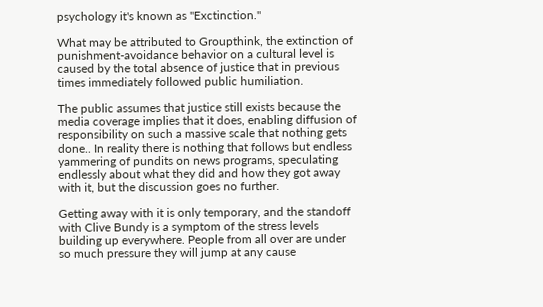psychology it's known as "Exctinction."

What may be attributed to Groupthink, the extinction of punishment-avoidance behavior on a cultural level is caused by the total absence of justice that in previous times immediately followed public humiliation.

The public assumes that justice still exists because the media coverage implies that it does, enabling diffusion of responsibility on such a massive scale that nothing gets done.. In reality there is nothing that follows but endless yammering of pundits on news programs, speculating endlessly about what they did and how they got away with it, but the discussion goes no further.

Getting away with it is only temporary, and the standoff with Clive Bundy is a symptom of the stress levels building up everywhere. People from all over are under so much pressure they will jump at any cause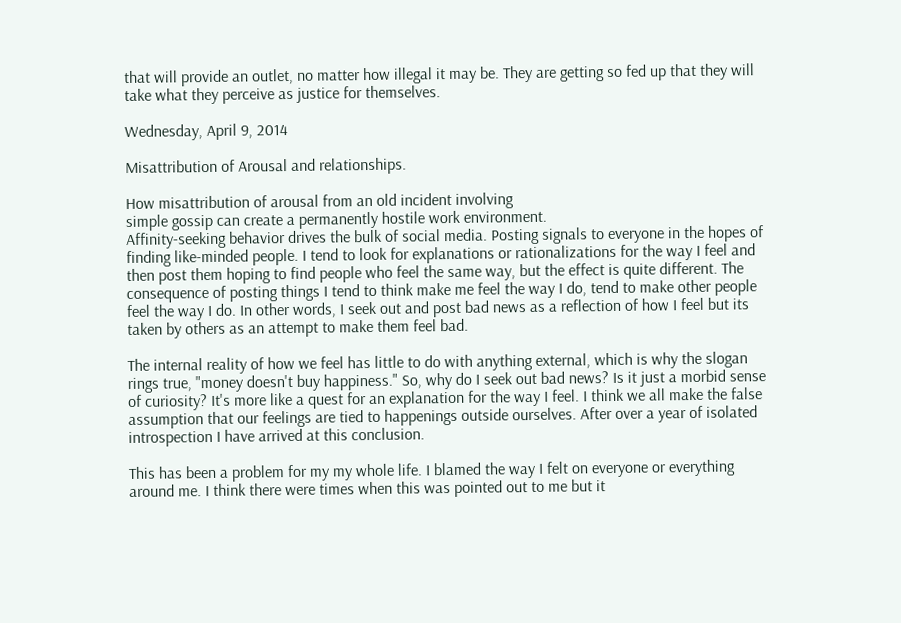that will provide an outlet, no matter how illegal it may be. They are getting so fed up that they will take what they perceive as justice for themselves.

Wednesday, April 9, 2014

Misattribution of Arousal and relationships.

How misattribution of arousal from an old incident involving
simple gossip can create a permanently hostile work environment.
Affinity-seeking behavior drives the bulk of social media. Posting signals to everyone in the hopes of finding like-minded people. I tend to look for explanations or rationalizations for the way I feel and then post them hoping to find people who feel the same way, but the effect is quite different. The consequence of posting things I tend to think make me feel the way I do, tend to make other people feel the way I do. In other words, I seek out and post bad news as a reflection of how I feel but its taken by others as an attempt to make them feel bad.

The internal reality of how we feel has little to do with anything external, which is why the slogan rings true, "money doesn't buy happiness." So, why do I seek out bad news? Is it just a morbid sense of curiosity? It's more like a quest for an explanation for the way I feel. I think we all make the false assumption that our feelings are tied to happenings outside ourselves. After over a year of isolated introspection I have arrived at this conclusion.

This has been a problem for my my whole life. I blamed the way I felt on everyone or everything around me. I think there were times when this was pointed out to me but it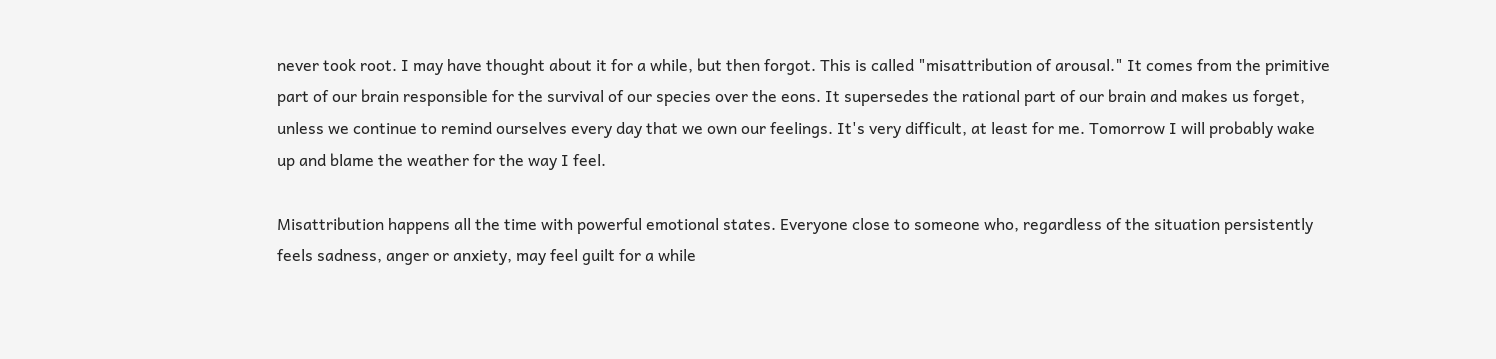never took root. I may have thought about it for a while, but then forgot. This is called "misattribution of arousal." It comes from the primitive part of our brain responsible for the survival of our species over the eons. It supersedes the rational part of our brain and makes us forget, unless we continue to remind ourselves every day that we own our feelings. It's very difficult, at least for me. Tomorrow I will probably wake up and blame the weather for the way I feel.

Misattribution happens all the time with powerful emotional states. Everyone close to someone who, regardless of the situation persistently feels sadness, anger or anxiety, may feel guilt for a while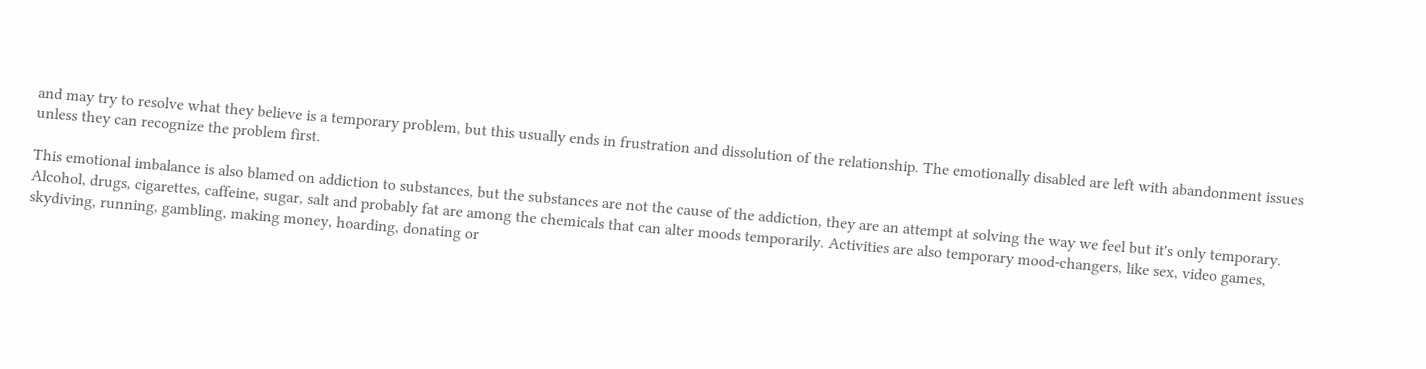and may try to resolve what they believe is a temporary problem, but this usually ends in frustration and dissolution of the relationship. The emotionally disabled are left with abandonment issues unless they can recognize the problem first.

This emotional imbalance is also blamed on addiction to substances, but the substances are not the cause of the addiction, they are an attempt at solving the way we feel but it's only temporary. Alcohol, drugs, cigarettes, caffeine, sugar, salt and probably fat are among the chemicals that can alter moods temporarily. Activities are also temporary mood-changers, like sex, video games, skydiving, running, gambling, making money, hoarding, donating or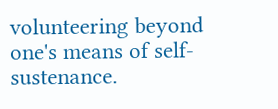volunteering beyond one's means of self-sustenance.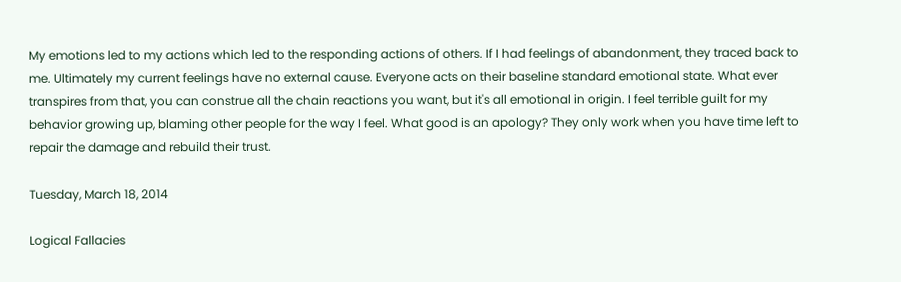My emotions led to my actions which led to the responding actions of others. If I had feelings of abandonment, they traced back to me. Ultimately my current feelings have no external cause. Everyone acts on their baseline standard emotional state. What ever transpires from that, you can construe all the chain reactions you want, but it's all emotional in origin. I feel terrible guilt for my behavior growing up, blaming other people for the way I feel. What good is an apology? They only work when you have time left to repair the damage and rebuild their trust.

Tuesday, March 18, 2014

Logical Fallacies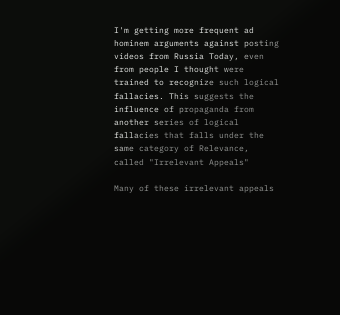I'm getting more frequent ad hominem arguments against posting videos from Russia Today, even from people I thought were trained to recognize such logical fallacies. This suggests the influence of propaganda from another series of logical fallacies that falls under the same category of Relevance, called "Irrelevant Appeals"

Many of these irrelevant appeals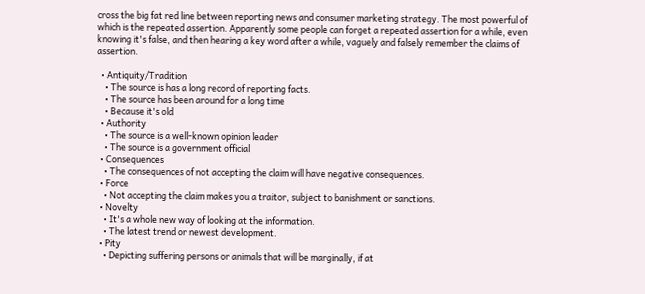cross the big fat red line between reporting news and consumer marketing strategy. The most powerful of which is the repeated assertion. Apparently some people can forget a repeated assertion for a while, even knowing it's false, and then hearing a key word after a while, vaguely and falsely remember the claims of assertion.

  • Antiquity/Tradition
    • The source is has a long record of reporting facts.
    • The source has been around for a long time
    • Because it's old
  • Authority
    • The source is a well-known opinion leader
    • The source is a government official
  • Consequences
    • The consequences of not accepting the claim will have negative consequences.
  • Force
    • Not accepting the claim makes you a traitor, subject to banishment or sanctions.
  • Novelty
    • It's a whole new way of looking at the information.
    • The latest trend or newest development.
  • Pity
    • Depicting suffering persons or animals that will be marginally, if at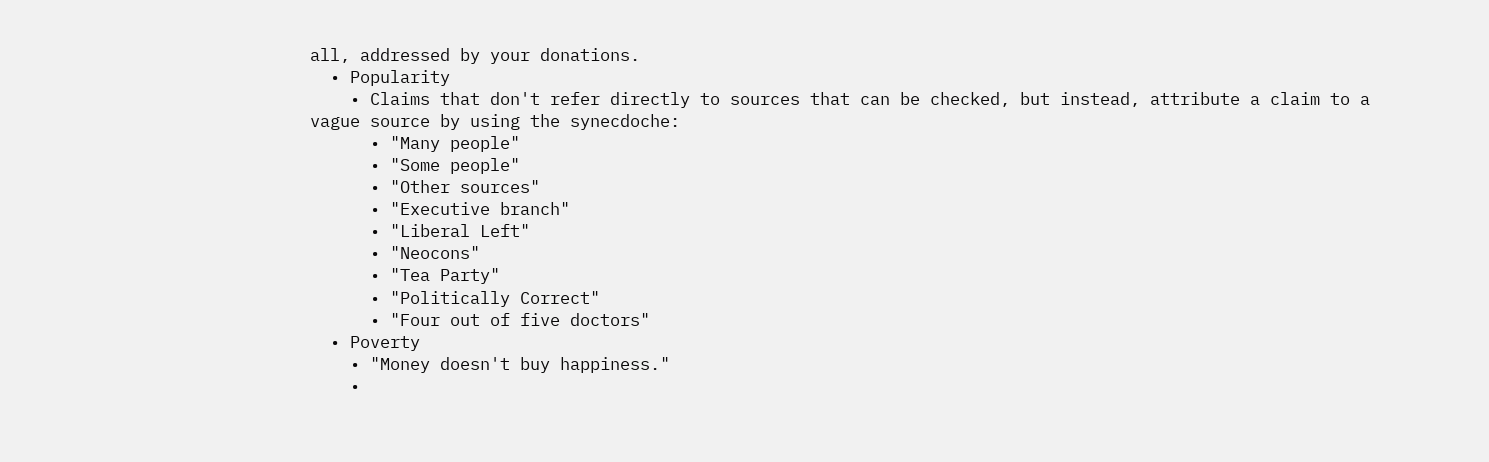all, addressed by your donations.
  • Popularity
    • Claims that don't refer directly to sources that can be checked, but instead, attribute a claim to a vague source by using the synecdoche:
      • "Many people"
      • "Some people"
      • "Other sources"
      • "Executive branch"
      • "Liberal Left"
      • "Neocons"
      • "Tea Party"
      • "Politically Correct"
      • "Four out of five doctors"
  • Poverty
    • "Money doesn't buy happiness."
    •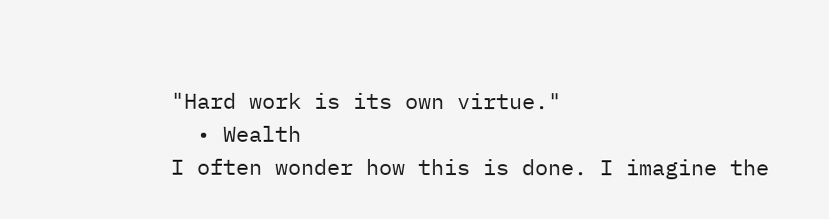"Hard work is its own virtue."
  • Wealth
I often wonder how this is done. I imagine the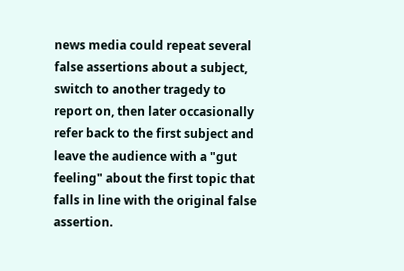news media could repeat several false assertions about a subject, switch to another tragedy to report on, then later occasionally refer back to the first subject and leave the audience with a "gut feeling" about the first topic that falls in line with the original false assertion.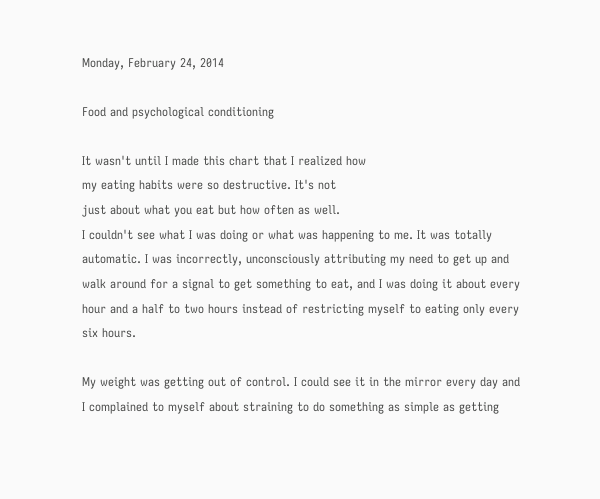Monday, February 24, 2014

Food and psychological conditioning

It wasn't until I made this chart that I realized how
my eating habits were so destructive. It's not
just about what you eat but how often as well.
I couldn't see what I was doing or what was happening to me. It was totally automatic. I was incorrectly, unconsciously attributing my need to get up and walk around for a signal to get something to eat, and I was doing it about every hour and a half to two hours instead of restricting myself to eating only every six hours.

My weight was getting out of control. I could see it in the mirror every day and I complained to myself about straining to do something as simple as getting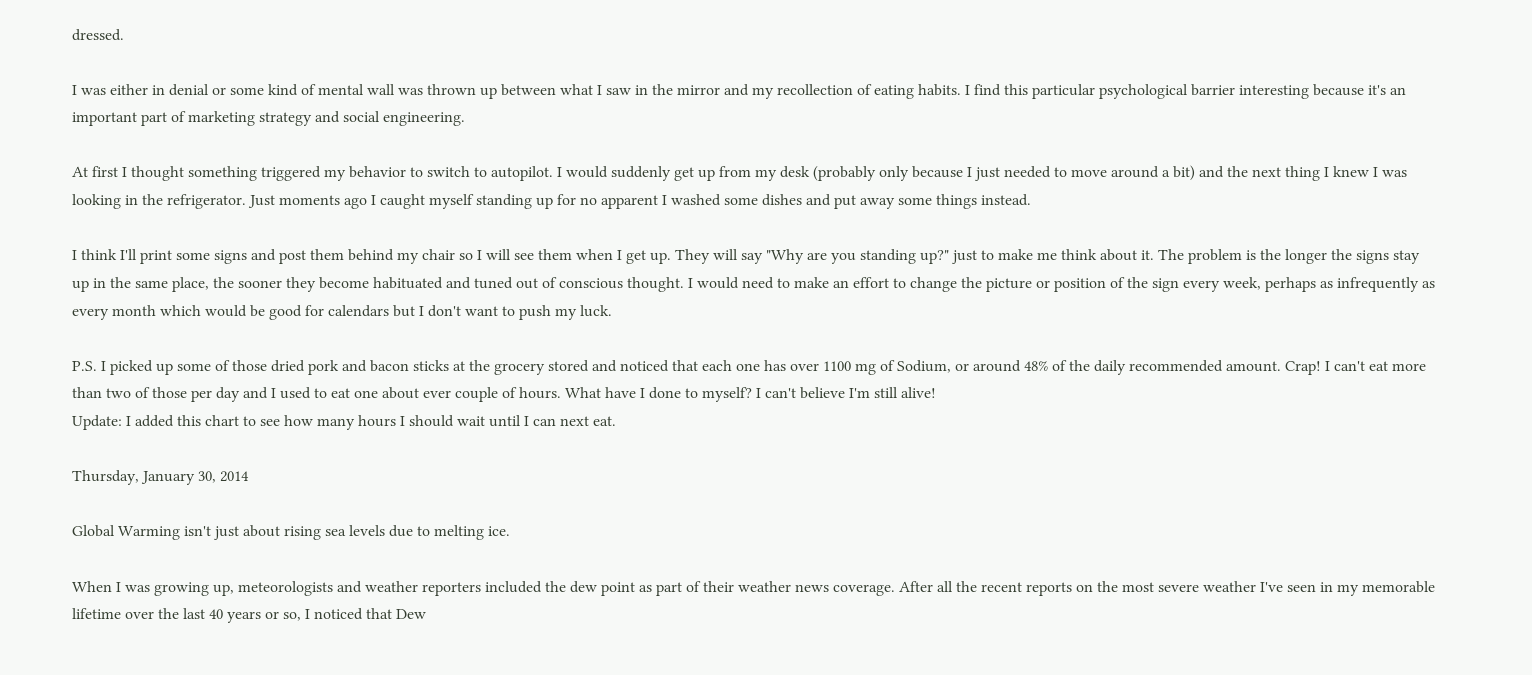dressed.

I was either in denial or some kind of mental wall was thrown up between what I saw in the mirror and my recollection of eating habits. I find this particular psychological barrier interesting because it's an important part of marketing strategy and social engineering.

At first I thought something triggered my behavior to switch to autopilot. I would suddenly get up from my desk (probably only because I just needed to move around a bit) and the next thing I knew I was looking in the refrigerator. Just moments ago I caught myself standing up for no apparent I washed some dishes and put away some things instead.

I think I'll print some signs and post them behind my chair so I will see them when I get up. They will say "Why are you standing up?" just to make me think about it. The problem is the longer the signs stay up in the same place, the sooner they become habituated and tuned out of conscious thought. I would need to make an effort to change the picture or position of the sign every week, perhaps as infrequently as every month which would be good for calendars but I don't want to push my luck.

P.S. I picked up some of those dried pork and bacon sticks at the grocery stored and noticed that each one has over 1100 mg of Sodium, or around 48% of the daily recommended amount. Crap! I can't eat more than two of those per day and I used to eat one about ever couple of hours. What have I done to myself? I can't believe I'm still alive!
Update: I added this chart to see how many hours I should wait until I can next eat.

Thursday, January 30, 2014

Global Warming isn't just about rising sea levels due to melting ice.

When I was growing up, meteorologists and weather reporters included the dew point as part of their weather news coverage. After all the recent reports on the most severe weather I've seen in my memorable lifetime over the last 40 years or so, I noticed that Dew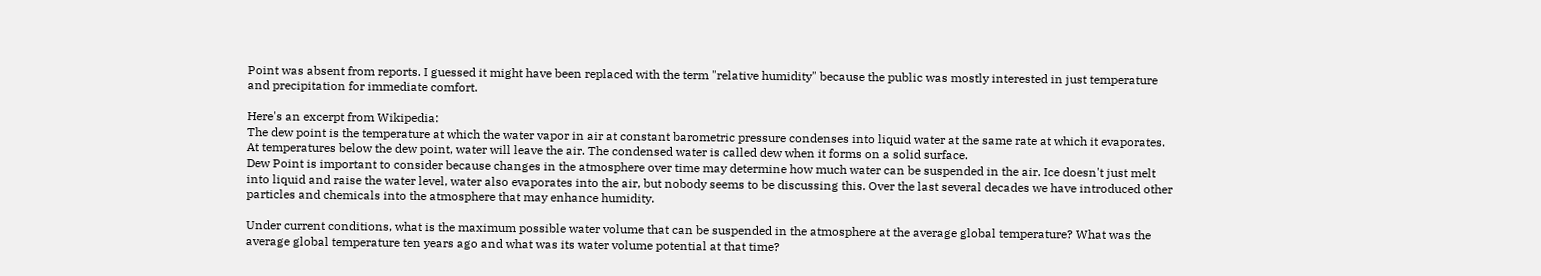Point was absent from reports. I guessed it might have been replaced with the term "relative humidity" because the public was mostly interested in just temperature and precipitation for immediate comfort.

Here's an excerpt from Wikipedia:
The dew point is the temperature at which the water vapor in air at constant barometric pressure condenses into liquid water at the same rate at which it evaporates. At temperatures below the dew point, water will leave the air. The condensed water is called dew when it forms on a solid surface.
Dew Point is important to consider because changes in the atmosphere over time may determine how much water can be suspended in the air. Ice doesn't just melt into liquid and raise the water level, water also evaporates into the air, but nobody seems to be discussing this. Over the last several decades we have introduced other particles and chemicals into the atmosphere that may enhance humidity.

Under current conditions, what is the maximum possible water volume that can be suspended in the atmosphere at the average global temperature? What was the average global temperature ten years ago and what was its water volume potential at that time?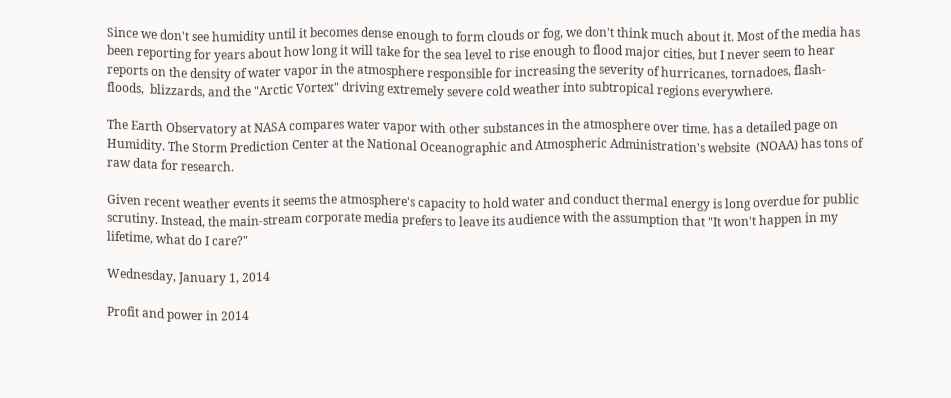Since we don't see humidity until it becomes dense enough to form clouds or fog, we don't think much about it. Most of the media has been reporting for years about how long it will take for the sea level to rise enough to flood major cities, but I never seem to hear reports on the density of water vapor in the atmosphere responsible for increasing the severity of hurricanes, tornadoes, flash-floods,  blizzards, and the "Arctic Vortex" driving extremely severe cold weather into subtropical regions everywhere.

The Earth Observatory at NASA compares water vapor with other substances in the atmosphere over time. has a detailed page on Humidity. The Storm Prediction Center at the National Oceanographic and Atmospheric Administration's website  (NOAA) has tons of raw data for research.

Given recent weather events it seems the atmosphere's capacity to hold water and conduct thermal energy is long overdue for public scrutiny. Instead, the main-stream corporate media prefers to leave its audience with the assumption that "It won't happen in my lifetime, what do I care?"

Wednesday, January 1, 2014

Profit and power in 2014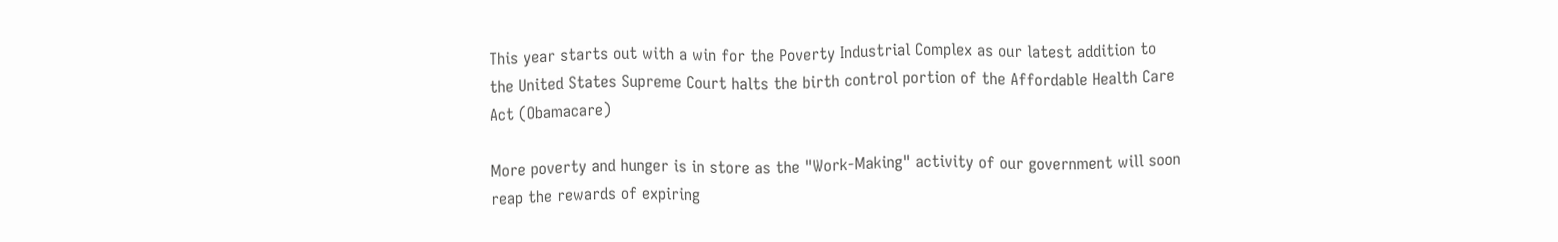This year starts out with a win for the Poverty Industrial Complex as our latest addition to the United States Supreme Court halts the birth control portion of the Affordable Health Care Act (Obamacare)

More poverty and hunger is in store as the "Work-Making" activity of our government will soon reap the rewards of expiring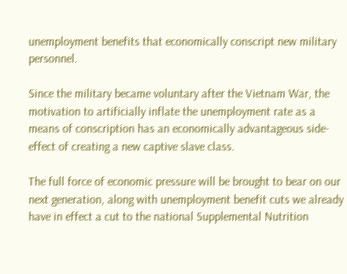unemployment benefits that economically conscript new military personnel.

Since the military became voluntary after the Vietnam War, the motivation to artificially inflate the unemployment rate as a means of conscription has an economically advantageous side-effect of creating a new captive slave class.

The full force of economic pressure will be brought to bear on our next generation, along with unemployment benefit cuts we already have in effect a cut to the national Supplemental Nutrition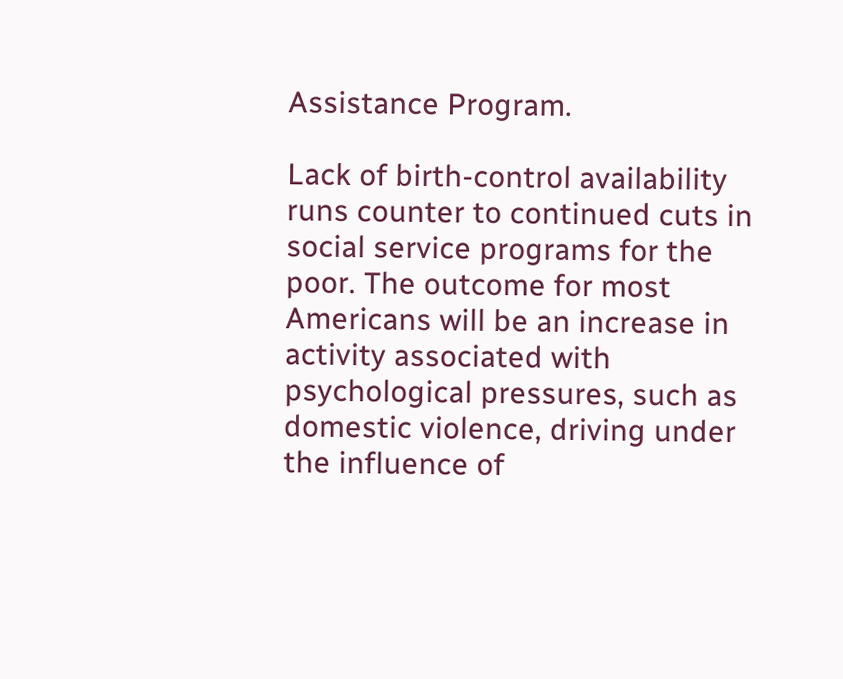Assistance Program.

Lack of birth-control availability runs counter to continued cuts in social service programs for the poor. The outcome for most Americans will be an increase in activity associated with psychological pressures, such as domestic violence, driving under the influence of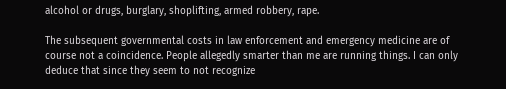alcohol or drugs, burglary, shoplifting, armed robbery, rape.

The subsequent governmental costs in law enforcement and emergency medicine are of course not a coincidence. People allegedly smarter than me are running things. I can only deduce that since they seem to not recognize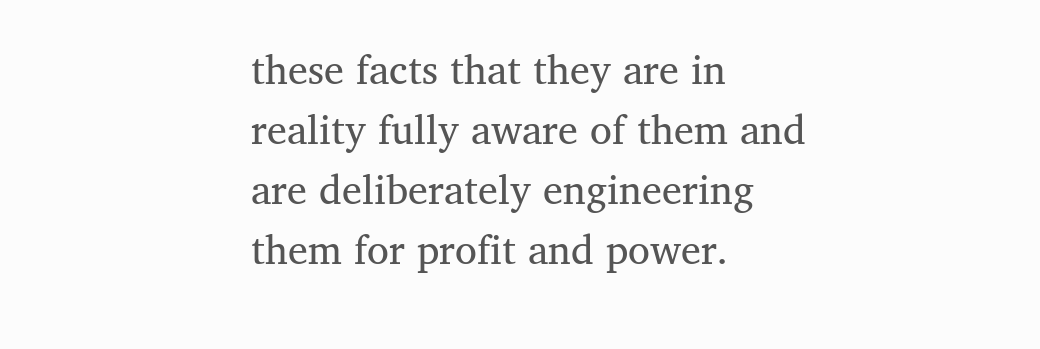these facts that they are in reality fully aware of them and are deliberately engineering them for profit and power.